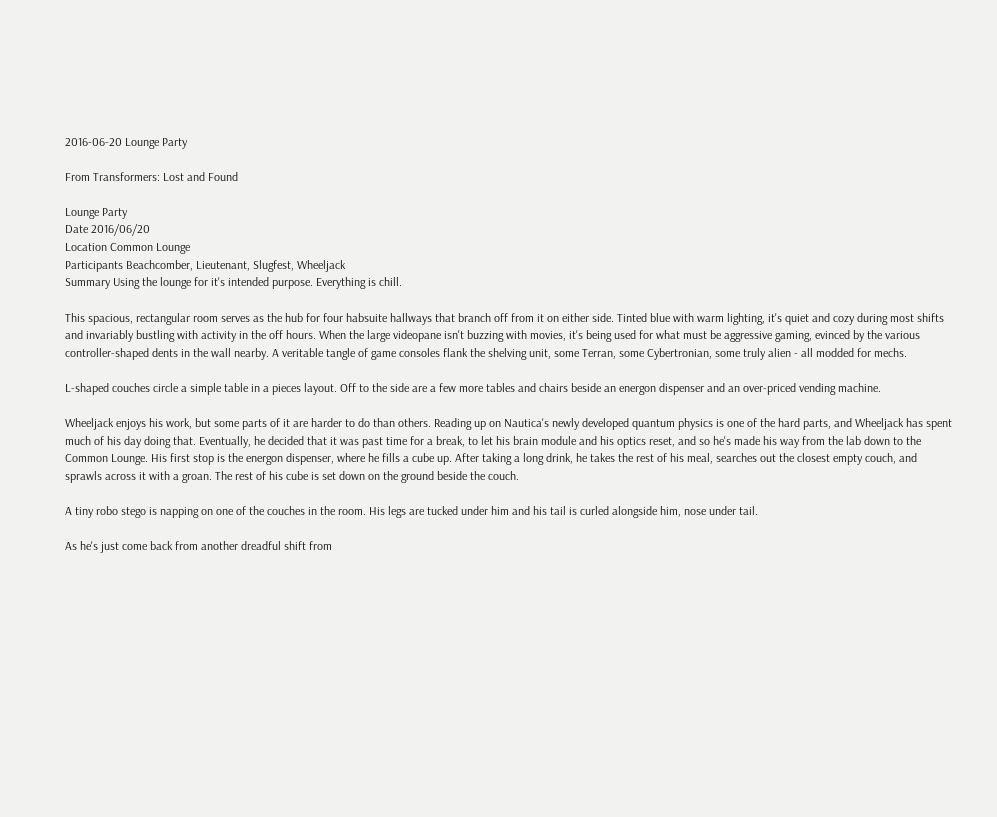2016-06-20 Lounge Party

From Transformers: Lost and Found

Lounge Party
Date 2016/06/20
Location Common Lounge
Participants Beachcomber, Lieutenant, Slugfest, Wheeljack
Summary Using the lounge for it's intended purpose. Everything is chill.

This spacious, rectangular room serves as the hub for four habsuite hallways that branch off from it on either side. Tinted blue with warm lighting, it's quiet and cozy during most shifts and invariably bustling with activity in the off hours. When the large videopane isn't buzzing with movies, it's being used for what must be aggressive gaming, evinced by the various controller-shaped dents in the wall nearby. A veritable tangle of game consoles flank the shelving unit, some Terran, some Cybertronian, some truly alien - all modded for mechs.

L-shaped couches circle a simple table in a pieces layout. Off to the side are a few more tables and chairs beside an energon dispenser and an over-priced vending machine.

Wheeljack enjoys his work, but some parts of it are harder to do than others. Reading up on Nautica's newly developed quantum physics is one of the hard parts, and Wheeljack has spent much of his day doing that. Eventually, he decided that it was past time for a break, to let his brain module and his optics reset, and so he's made his way from the lab down to the Common Lounge. His first stop is the energon dispenser, where he fills a cube up. After taking a long drink, he takes the rest of his meal, searches out the closest empty couch, and sprawls across it with a groan. The rest of his cube is set down on the ground beside the couch.

A tiny robo stego is napping on one of the couches in the room. His legs are tucked under him and his tail is curled alongside him, nose under tail.

As he's just come back from another dreadful shift from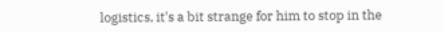logistics, it's a bit strange for him to stop in the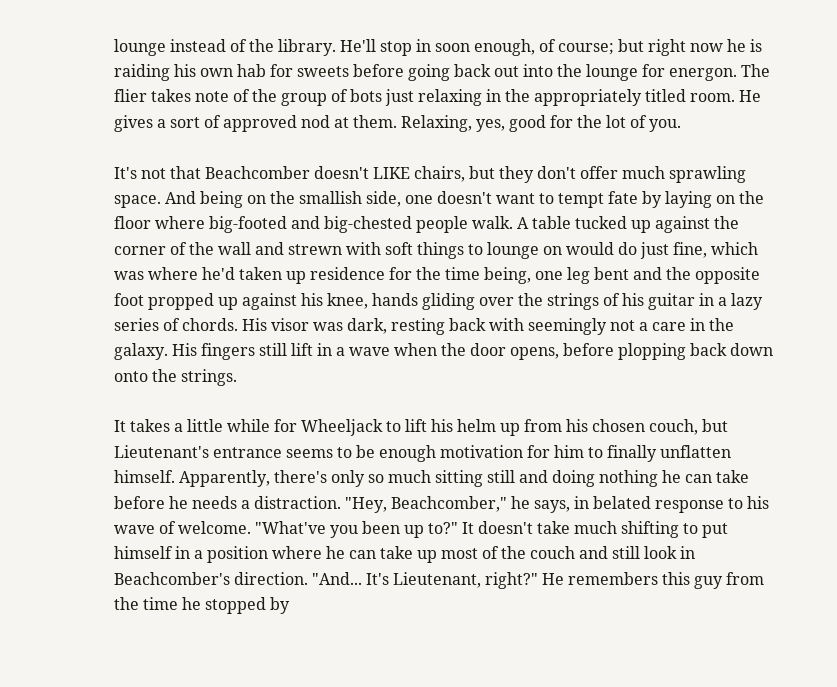lounge instead of the library. He'll stop in soon enough, of course; but right now he is raiding his own hab for sweets before going back out into the lounge for energon. The flier takes note of the group of bots just relaxing in the appropriately titled room. He gives a sort of approved nod at them. Relaxing, yes, good for the lot of you.

It's not that Beachcomber doesn't LIKE chairs, but they don't offer much sprawling space. And being on the smallish side, one doesn't want to tempt fate by laying on the floor where big-footed and big-chested people walk. A table tucked up against the corner of the wall and strewn with soft things to lounge on would do just fine, which was where he'd taken up residence for the time being, one leg bent and the opposite foot propped up against his knee, hands gliding over the strings of his guitar in a lazy series of chords. His visor was dark, resting back with seemingly not a care in the galaxy. His fingers still lift in a wave when the door opens, before plopping back down onto the strings.

It takes a little while for Wheeljack to lift his helm up from his chosen couch, but Lieutenant's entrance seems to be enough motivation for him to finally unflatten himself. Apparently, there's only so much sitting still and doing nothing he can take before he needs a distraction. "Hey, Beachcomber," he says, in belated response to his wave of welcome. "What've you been up to?" It doesn't take much shifting to put himself in a position where he can take up most of the couch and still look in Beachcomber's direction. "And... It's Lieutenant, right?" He remembers this guy from the time he stopped by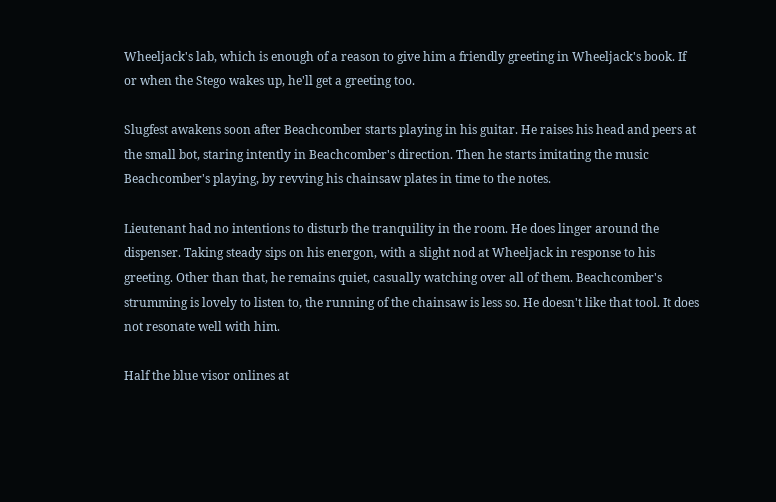Wheeljack's lab, which is enough of a reason to give him a friendly greeting in Wheeljack's book. If or when the Stego wakes up, he'll get a greeting too.

Slugfest awakens soon after Beachcomber starts playing in his guitar. He raises his head and peers at the small bot, staring intently in Beachcomber's direction. Then he starts imitating the music Beachcomber's playing, by revving his chainsaw plates in time to the notes.

Lieutenant had no intentions to disturb the tranquility in the room. He does linger around the dispenser. Taking steady sips on his energon, with a slight nod at Wheeljack in response to his greeting. Other than that, he remains quiet, casually watching over all of them. Beachcomber's strumming is lovely to listen to, the running of the chainsaw is less so. He doesn't like that tool. It does not resonate well with him.

Half the blue visor onlines at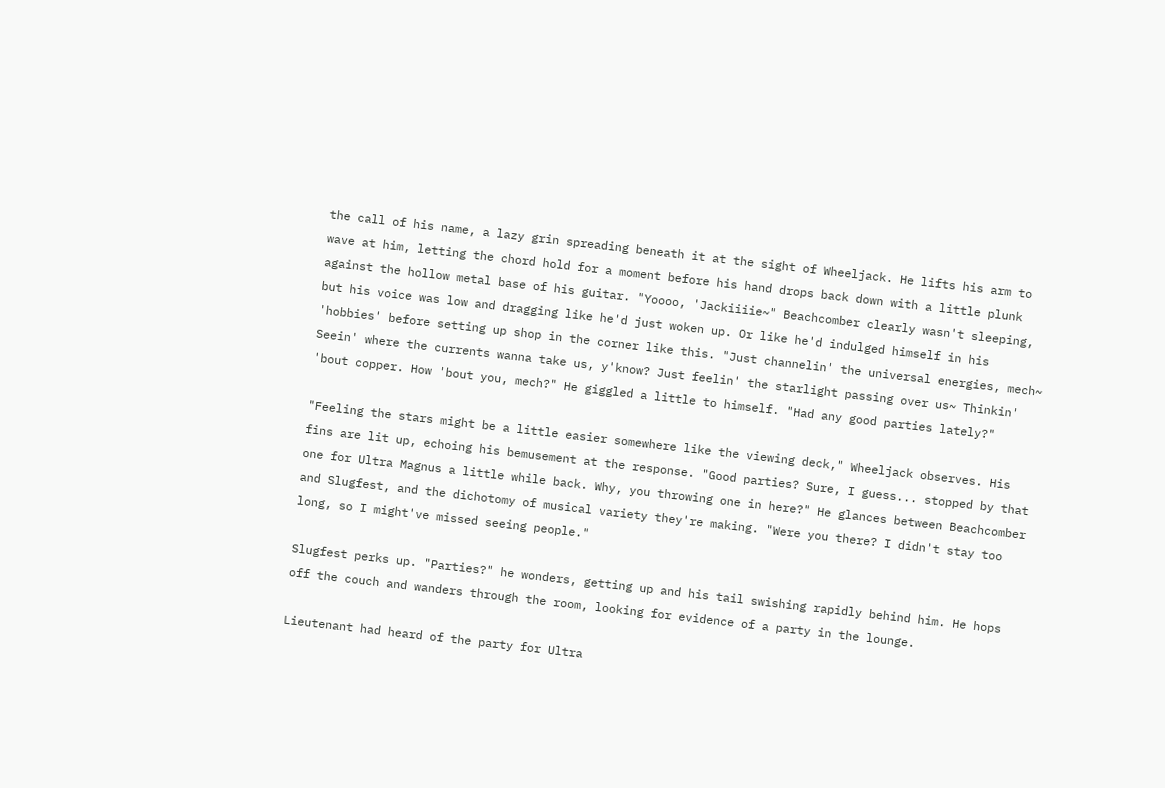the call of his name, a lazy grin spreading beneath it at the sight of Wheeljack. He lifts his arm to wave at him, letting the chord hold for a moment before his hand drops back down with a little plunk against the hollow metal base of his guitar. "Yoooo, 'Jackiiiie~" Beachcomber clearly wasn't sleeping, but his voice was low and dragging like he'd just woken up. Or like he'd indulged himself in his 'hobbies' before setting up shop in the corner like this. "Just channelin' the universal energies, mech~ Seein' where the currents wanna take us, y'know? Just feelin' the starlight passing over us~ Thinkin' 'bout copper. How 'bout you, mech?" He giggled a little to himself. "Had any good parties lately?"

"Feeling the stars might be a little easier somewhere like the viewing deck," Wheeljack observes. His fins are lit up, echoing his bemusement at the response. "Good parties? Sure, I guess... stopped by that one for Ultra Magnus a little while back. Why, you throwing one in here?" He glances between Beachcomber and Slugfest, and the dichotomy of musical variety they're making. "Were you there? I didn't stay too long, so I might've missed seeing people."

Slugfest perks up. "Parties?" he wonders, getting up and his tail swishing rapidly behind him. He hops off the couch and wanders through the room, looking for evidence of a party in the lounge.

Lieutenant had heard of the party for Ultra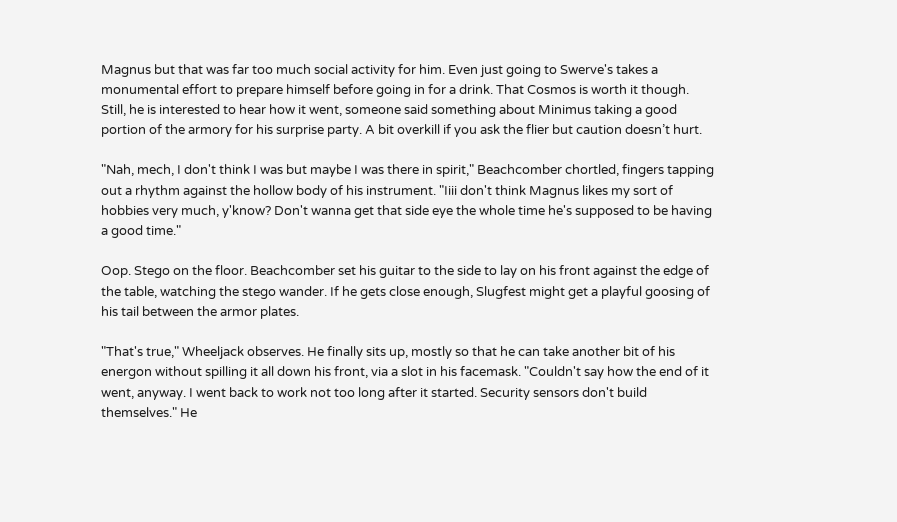Magnus but that was far too much social activity for him. Even just going to Swerve's takes a monumental effort to prepare himself before going in for a drink. That Cosmos is worth it though. Still, he is interested to hear how it went, someone said something about Minimus taking a good portion of the armory for his surprise party. A bit overkill if you ask the flier but caution doesn’t hurt.

"Nah, mech, I don't think I was but maybe I was there in spirit," Beachcomber chortled, fingers tapping out a rhythm against the hollow body of his instrument. "Iiii don't think Magnus likes my sort of hobbies very much, y'know? Don't wanna get that side eye the whole time he's supposed to be having a good time."

Oop. Stego on the floor. Beachcomber set his guitar to the side to lay on his front against the edge of the table, watching the stego wander. If he gets close enough, Slugfest might get a playful goosing of his tail between the armor plates.

"That's true," Wheeljack observes. He finally sits up, mostly so that he can take another bit of his energon without spilling it all down his front, via a slot in his facemask. "Couldn't say how the end of it went, anyway. I went back to work not too long after it started. Security sensors don't build themselves." He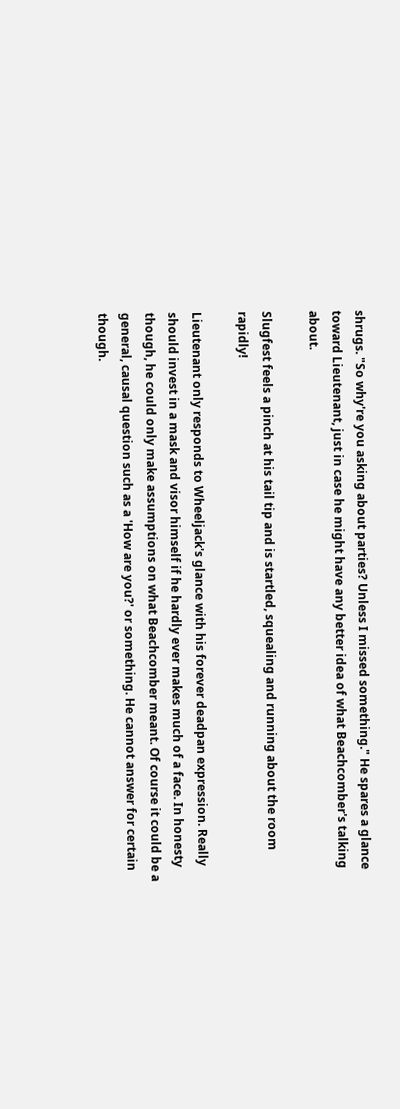shrugs. "So why're you asking about parties? Unless I missed something." He spares a glance toward Lieutenant, just in case he might have any better idea of what Beachcomber's talking about.

Slugfest feels a pinch at his tail tip and is startled, squealing and running about the room rapidly!

Lieutenant only responds to Wheeljack's glance with his forever deadpan expression. Really should invest in a mask and visor himself if he hardly ever makes much of a face. In honesty though, he could only make assumptions on what Beachcomber meant. Of course it could be a general, causal question such as a 'How are you?' or something. He cannot answer for certain though.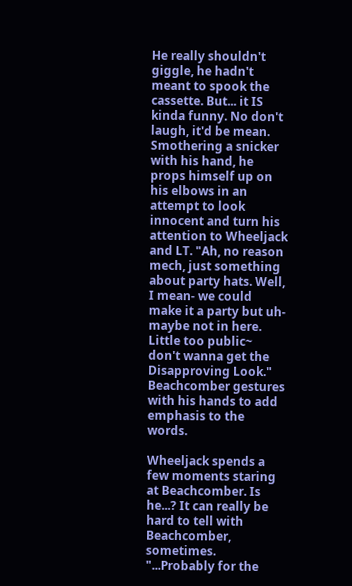He really shouldn't giggle, he hadn't meant to spook the cassette. But... it IS kinda funny. No don't laugh, it'd be mean. Smothering a snicker with his hand, he props himself up on his elbows in an attempt to look innocent and turn his attention to Wheeljack and LT. "Ah, no reason mech, just something about party hats. Well, I mean- we could make it a party but uh- maybe not in here. Little too public~ don't wanna get the Disapproving Look." Beachcomber gestures with his hands to add emphasis to the words.

Wheeljack spends a few moments staring at Beachcomber. Is he...? It can really be hard to tell with Beachcomber, sometimes. "...Probably for the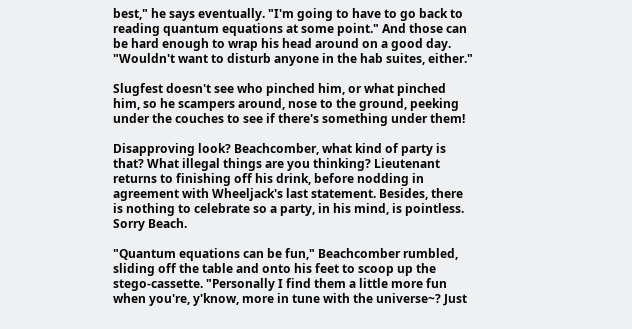best," he says eventually. "I'm going to have to go back to reading quantum equations at some point." And those can be hard enough to wrap his head around on a good day. "Wouldn't want to disturb anyone in the hab suites, either."

Slugfest doesn't see who pinched him, or what pinched him, so he scampers around, nose to the ground, peeking under the couches to see if there's something under them!

Disapproving look? Beachcomber, what kind of party is that? What illegal things are you thinking? Lieutenant returns to finishing off his drink, before nodding in agreement with Wheeljack's last statement. Besides, there is nothing to celebrate so a party, in his mind, is pointless. Sorry Beach.

"Quantum equations can be fun," Beachcomber rumbled, sliding off the table and onto his feet to scoop up the stego-cassette. "Personally I find them a little more fun when you're, y'know, more in tune with the universe~? Just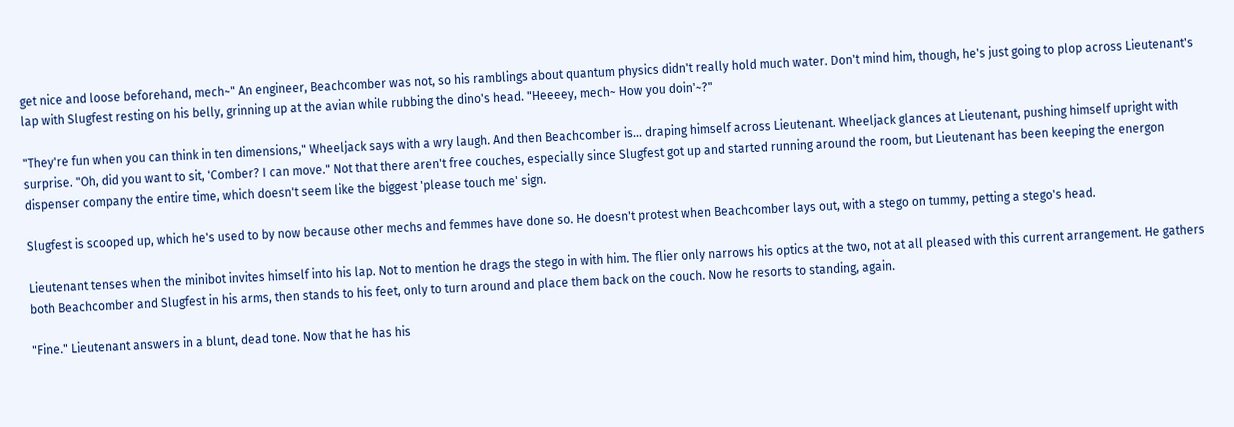get nice and loose beforehand, mech~" An engineer, Beachcomber was not, so his ramblings about quantum physics didn't really hold much water. Don't mind him, though, he's just going to plop across Lieutenant's lap with Slugfest resting on his belly, grinning up at the avian while rubbing the dino's head. "Heeeey, mech~ How you doin'~?"

"They're fun when you can think in ten dimensions," Wheeljack says with a wry laugh. And then Beachcomber is... draping himself across Lieutenant. Wheeljack glances at Lieutenant, pushing himself upright with surprise. "Oh, did you want to sit, 'Comber? I can move." Not that there aren't free couches, especially since Slugfest got up and started running around the room, but Lieutenant has been keeping the energon dispenser company the entire time, which doesn't seem like the biggest 'please touch me' sign.

Slugfest is scooped up, which he's used to by now because other mechs and femmes have done so. He doesn't protest when Beachcomber lays out, with a stego on tummy, petting a stego's head.

Lieutenant tenses when the minibot invites himself into his lap. Not to mention he drags the stego in with him. The flier only narrows his optics at the two, not at all pleased with this current arrangement. He gathers both Beachcomber and Slugfest in his arms, then stands to his feet, only to turn around and place them back on the couch. Now he resorts to standing, again.

"Fine." Lieutenant answers in a blunt, dead tone. Now that he has his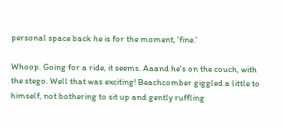personal space back he is for the moment, 'fine.'

Whoop. Going for a ride, it seems. Aaand he's on the couch, with the stego. Well that was exciting! Beachcomber giggled a little to himself, not bothering to sit up and gently ruffling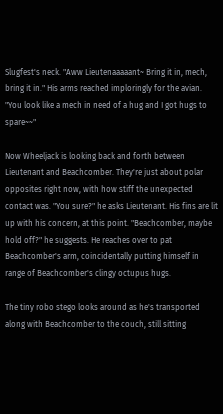Slugfest's neck. "Aww Lieutenaaaaant~ Bring it in, mech, bring it in." His arms reached imploringly for the avian. "You look like a mech in need of a hug and I got hugs to spare~~"

Now Wheeljack is looking back and forth between Lieutenant and Beachcomber. They're just about polar opposites right now, with how stiff the unexpected contact was. "You sure?" he asks Lieutenant. His fins are lit up with his concern, at this point. "Beachcomber, maybe hold off?" he suggests. He reaches over to pat Beachcomber's arm, coincidentally putting himself in range of Beachcomber's clingy octupus hugs.

The tiny robo stego looks around as he's transported along with Beachcomber to the couch, still sitting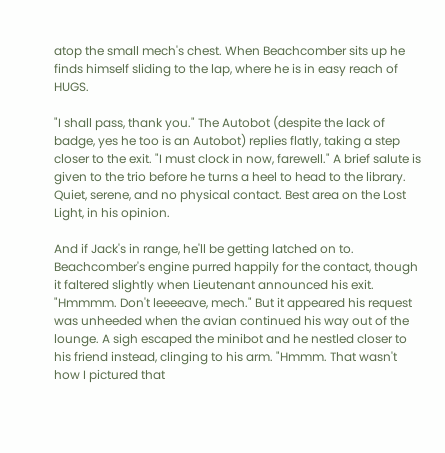atop the small mech's chest. When Beachcomber sits up he finds himself sliding to the lap, where he is in easy reach of HUGS.

"I shall pass, thank you." The Autobot (despite the lack of badge, yes he too is an Autobot) replies flatly, taking a step closer to the exit. "I must clock in now, farewell." A brief salute is given to the trio before he turns a heel to head to the library. Quiet, serene, and no physical contact. Best area on the Lost Light, in his opinion.

And if Jack's in range, he'll be getting latched on to. Beachcomber's engine purred happily for the contact, though it faltered slightly when Lieutenant announced his exit. "Hmmmm. Don't leeeeave, mech." But it appeared his request was unheeded when the avian continued his way out of the lounge. A sigh escaped the minibot and he nestled closer to his friend instead, clinging to his arm. "Hmmm. That wasn't how I pictured that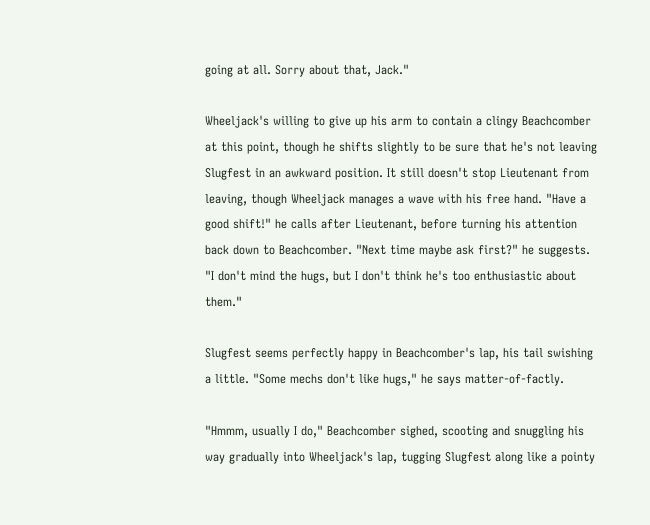going at all. Sorry about that, Jack."

Wheeljack's willing to give up his arm to contain a clingy Beachcomber at this point, though he shifts slightly to be sure that he's not leaving Slugfest in an awkward position. It still doesn't stop Lieutenant from leaving, though Wheeljack manages a wave with his free hand. "Have a good shift!" he calls after Lieutenant, before turning his attention back down to Beachcomber. "Next time maybe ask first?" he suggests. "I don't mind the hugs, but I don't think he's too enthusiastic about them."

Slugfest seems perfectly happy in Beachcomber's lap, his tail swishing a little. "Some mechs don't like hugs," he says matter-of-factly.

"Hmmm, usually I do," Beachcomber sighed, scooting and snuggling his way gradually into Wheeljack's lap, tugging Slugfest along like a pointy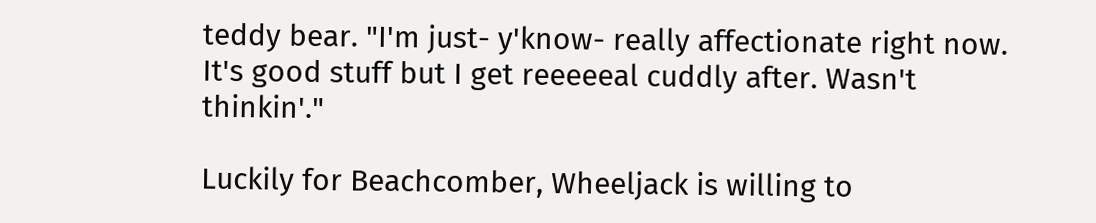teddy bear. "I'm just- y'know- really affectionate right now. It's good stuff but I get reeeeeal cuddly after. Wasn't thinkin'."

Luckily for Beachcomber, Wheeljack is willing to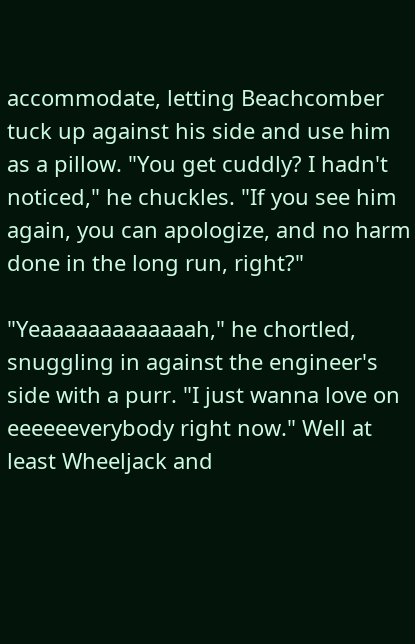accommodate, letting Beachcomber tuck up against his side and use him as a pillow. "You get cuddly? I hadn't noticed," he chuckles. "If you see him again, you can apologize, and no harm done in the long run, right?"

"Yeaaaaaaaaaaaaah," he chortled, snuggling in against the engineer's side with a purr. "I just wanna love on eeeeeeverybody right now." Well at least Wheeljack and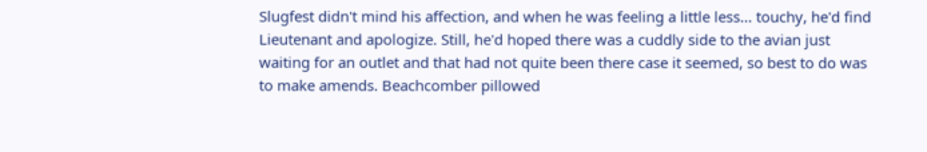Slugfest didn't mind his affection, and when he was feeling a little less... touchy, he'd find Lieutenant and apologize. Still, he'd hoped there was a cuddly side to the avian just waiting for an outlet and that had not quite been there case it seemed, so best to do was to make amends. Beachcomber pillowed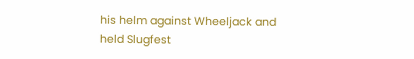his helm against Wheeljack and held Slugfest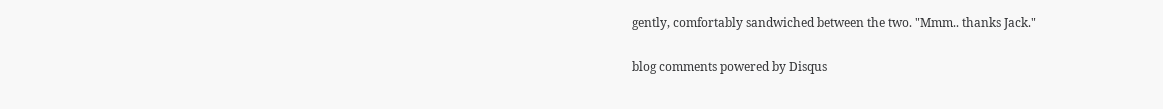gently, comfortably sandwiched between the two. "Mmm.. thanks Jack."

blog comments powered by Disqus